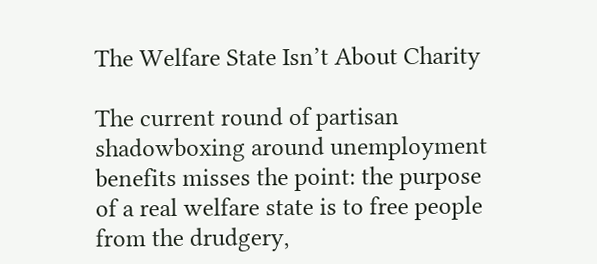The Welfare State Isn’t About Charity

The current round of partisan shadowboxing around unemployment benefits misses the point: the purpose of a real welfare state is to free people from the drudgery,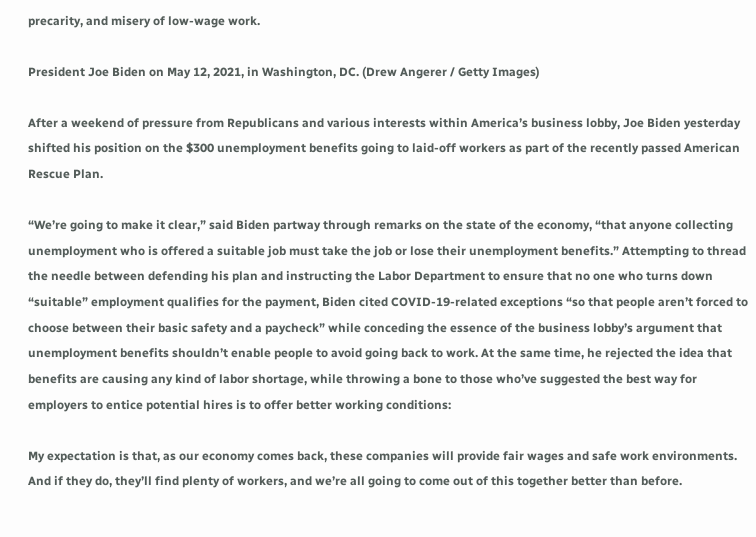precarity, and misery of low-wage work.

President Joe Biden on May 12, 2021, in Washington, DC. (Drew Angerer / Getty Images)

After a weekend of pressure from Republicans and various interests within America’s business lobby, Joe Biden yesterday shifted his position on the $300 unemployment benefits going to laid-off workers as part of the recently passed American Rescue Plan.

“We’re going to make it clear,” said Biden partway through remarks on the state of the economy, “that anyone collecting unemployment who is offered a suitable job must take the job or lose their unemployment benefits.” Attempting to thread the needle between defending his plan and instructing the Labor Department to ensure that no one who turns down “suitable” employment qualifies for the payment, Biden cited COVID-19-related exceptions “so that people aren’t forced to choose between their basic safety and a paycheck” while conceding the essence of the business lobby’s argument that unemployment benefits shouldn’t enable people to avoid going back to work. At the same time, he rejected the idea that benefits are causing any kind of labor shortage, while throwing a bone to those who’ve suggested the best way for employers to entice potential hires is to offer better working conditions:

My expectation is that, as our economy comes back, these companies will provide fair wages and safe work environments. And if they do, they’ll find plenty of workers, and we’re all going to come out of this together better than before.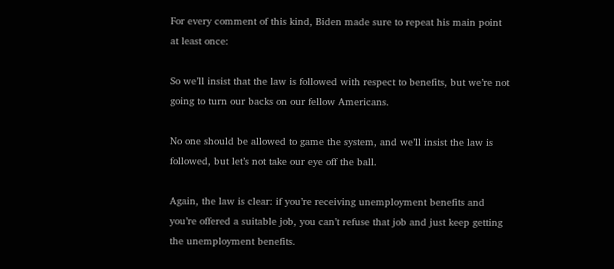For every comment of this kind, Biden made sure to repeat his main point at least once:

So we’ll insist that the law is followed with respect to benefits, but we’re not going to turn our backs on our fellow Americans.

No one should be allowed to game the system, and we’ll insist the law is followed, but let’s not take our eye off the ball.

Again, the law is clear: if you’re receiving unemployment benefits and you’re offered a suitable job, you can’t refuse that job and just keep getting the unemployment benefits.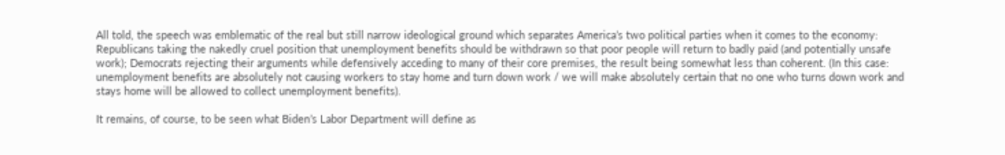All told, the speech was emblematic of the real but still narrow ideological ground which separates America’s two political parties when it comes to the economy: Republicans taking the nakedly cruel position that unemployment benefits should be withdrawn so that poor people will return to badly paid (and potentially unsafe work); Democrats rejecting their arguments while defensively acceding to many of their core premises, the result being somewhat less than coherent. (In this case: unemployment benefits are absolutely not causing workers to stay home and turn down work / we will make absolutely certain that no one who turns down work and stays home will be allowed to collect unemployment benefits).

It remains, of course, to be seen what Biden’s Labor Department will define as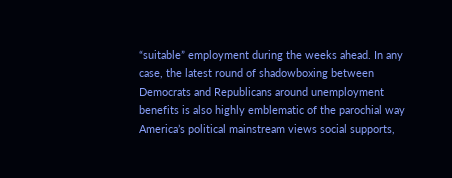“suitable” employment during the weeks ahead. In any case, the latest round of shadowboxing between Democrats and Republicans around unemployment benefits is also highly emblematic of the parochial way America’s political mainstream views social supports,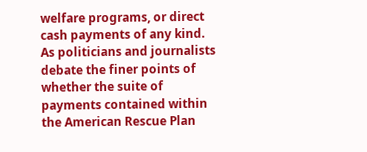welfare programs, or direct cash payments of any kind. As politicians and journalists debate the finer points of whether the suite of payments contained within the American Rescue Plan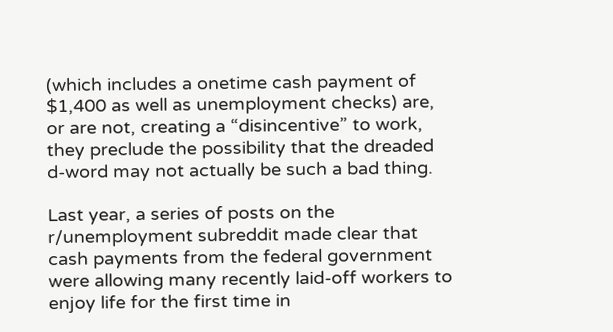(which includes a onetime cash payment of $1,400 as well as unemployment checks) are, or are not, creating a “disincentive” to work, they preclude the possibility that the dreaded d-word may not actually be such a bad thing.

Last year, a series of posts on the r/unemployment subreddit made clear that cash payments from the federal government were allowing many recently laid-off workers to enjoy life for the first time in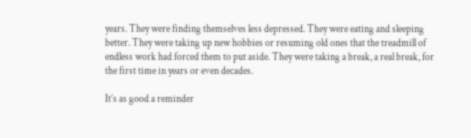years. They were finding themselves less depressed. They were eating and sleeping better. They were taking up new hobbies or resuming old ones that the treadmill of endless work had forced them to put aside. They were taking a break, a real break, for the first time in years or even decades.

It’s as good a reminder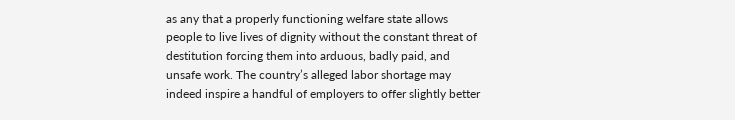as any that a properly functioning welfare state allows people to live lives of dignity without the constant threat of destitution forcing them into arduous, badly paid, and unsafe work. The country’s alleged labor shortage may indeed inspire a handful of employers to offer slightly better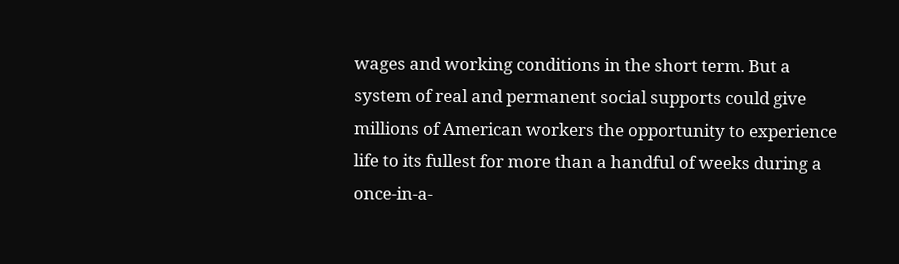wages and working conditions in the short term. But a system of real and permanent social supports could give millions of American workers the opportunity to experience life to its fullest for more than a handful of weeks during a once-in-a-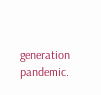generation pandemic.